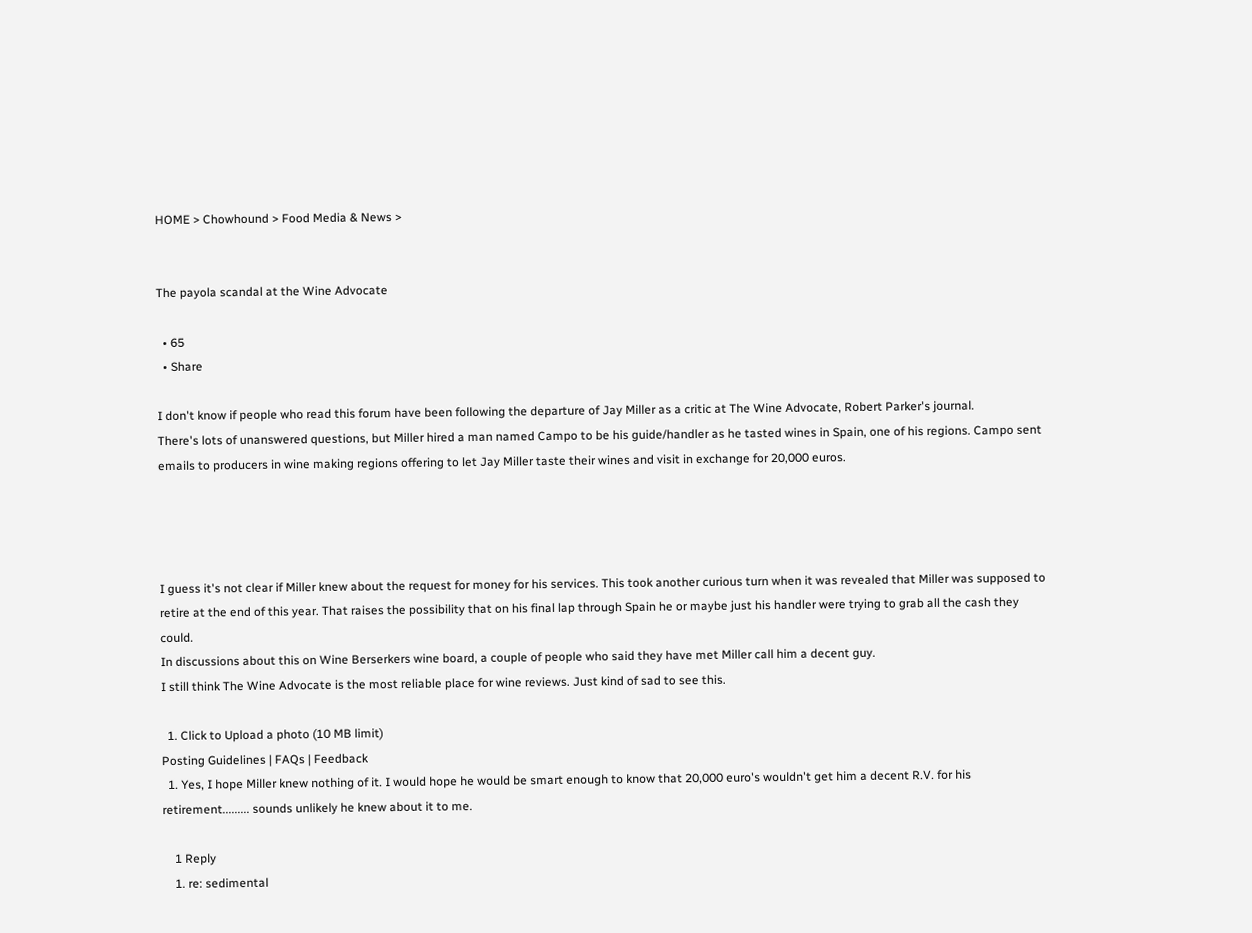HOME > Chowhound > Food Media & News >


The payola scandal at the Wine Advocate

  • 65
  • Share

I don't know if people who read this forum have been following the departure of Jay Miller as a critic at The Wine Advocate, Robert Parker's journal.
There's lots of unanswered questions, but Miller hired a man named Campo to be his guide/handler as he tasted wines in Spain, one of his regions. Campo sent emails to producers in wine making regions offering to let Jay Miller taste their wines and visit in exchange for 20,000 euros.




I guess it's not clear if Miller knew about the request for money for his services. This took another curious turn when it was revealed that Miller was supposed to retire at the end of this year. That raises the possibility that on his final lap through Spain he or maybe just his handler were trying to grab all the cash they could.
In discussions about this on Wine Berserkers wine board, a couple of people who said they have met Miller call him a decent guy.
I still think The Wine Advocate is the most reliable place for wine reviews. Just kind of sad to see this.

  1. Click to Upload a photo (10 MB limit)
Posting Guidelines | FAQs | Feedback
  1. Yes, I hope Miller knew nothing of it. I would hope he would be smart enough to know that 20,000 euro's wouldn't get him a decent R.V. for his retirement......... sounds unlikely he knew about it to me.

    1 Reply
    1. re: sedimental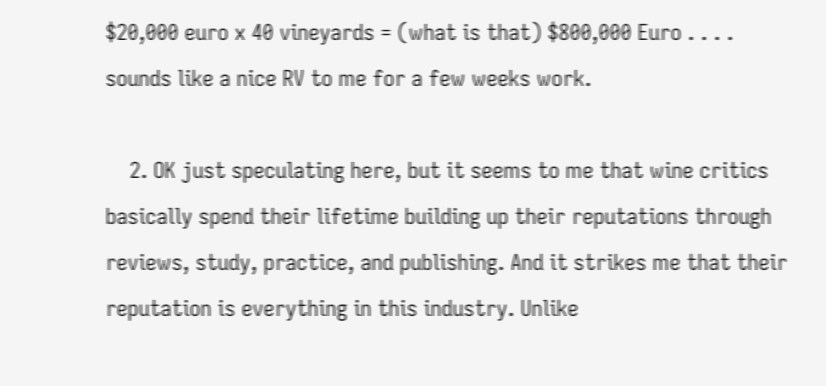$20,000 euro x 40 vineyards = (what is that) $800,000 Euro . . . . sounds like a nice RV to me for a few weeks work.

    2. OK just speculating here, but it seems to me that wine critics basically spend their lifetime building up their reputations through reviews, study, practice, and publishing. And it strikes me that their reputation is everything in this industry. Unlike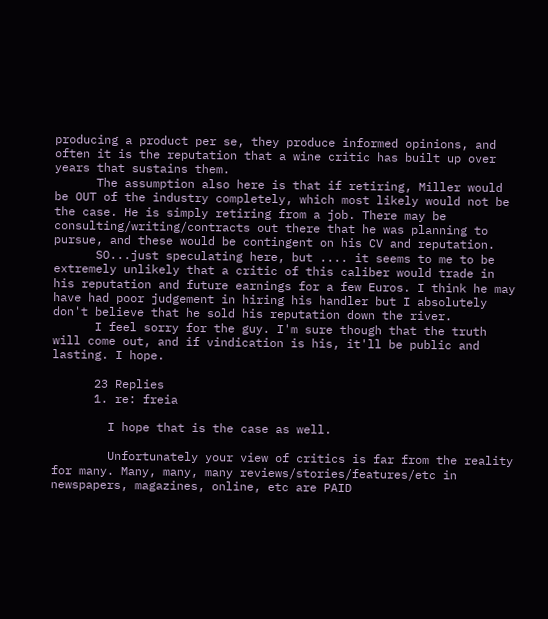producing a product per se, they produce informed opinions, and often it is the reputation that a wine critic has built up over years that sustains them.
      The assumption also here is that if retiring, Miller would be OUT of the industry completely, which most likely would not be the case. He is simply retiring from a job. There may be consulting/writing/contracts out there that he was planning to pursue, and these would be contingent on his CV and reputation.
      SO...just speculating here, but .... it seems to me to be extremely unlikely that a critic of this caliber would trade in his reputation and future earnings for a few Euros. I think he may have had poor judgement in hiring his handler but I absolutely don't believe that he sold his reputation down the river.
      I feel sorry for the guy. I'm sure though that the truth will come out, and if vindication is his, it'll be public and lasting. I hope.

      23 Replies
      1. re: freia

        I hope that is the case as well.

        Unfortunately your view of critics is far from the reality for many. Many, many, many reviews/stories/features/etc in newspapers, magazines, online, etc are PAID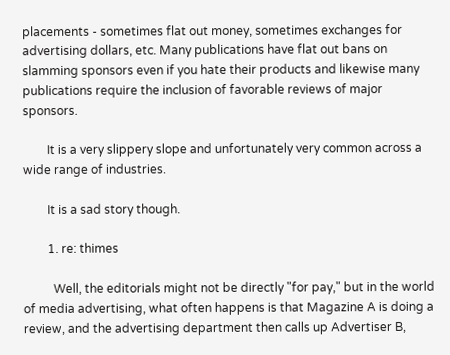placements - sometimes flat out money, sometimes exchanges for advertising dollars, etc. Many publications have flat out bans on slamming sponsors even if you hate their products and likewise many publications require the inclusion of favorable reviews of major sponsors.

        It is a very slippery slope and unfortunately very common across a wide range of industries.

        It is a sad story though.

        1. re: thimes

          Well, the editorials might not be directly "for pay," but in the world of media advertising, what often happens is that Magazine A is doing a review, and the advertising department then calls up Advertiser B,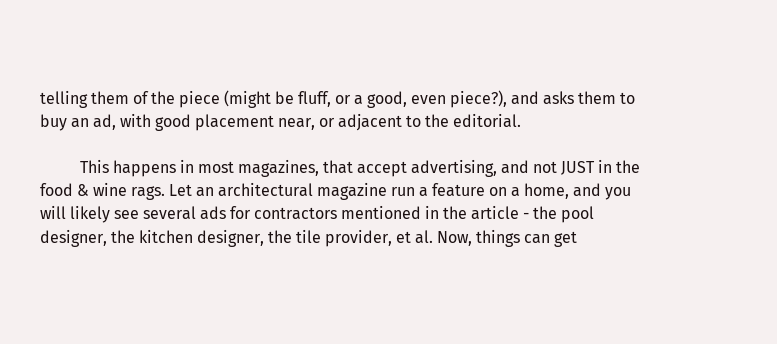telling them of the piece (might be fluff, or a good, even piece?), and asks them to buy an ad, with good placement near, or adjacent to the editorial.

          This happens in most magazines, that accept advertising, and not JUST in the food & wine rags. Let an architectural magazine run a feature on a home, and you will likely see several ads for contractors mentioned in the article - the pool designer, the kitchen designer, the tile provider, et al. Now, things can get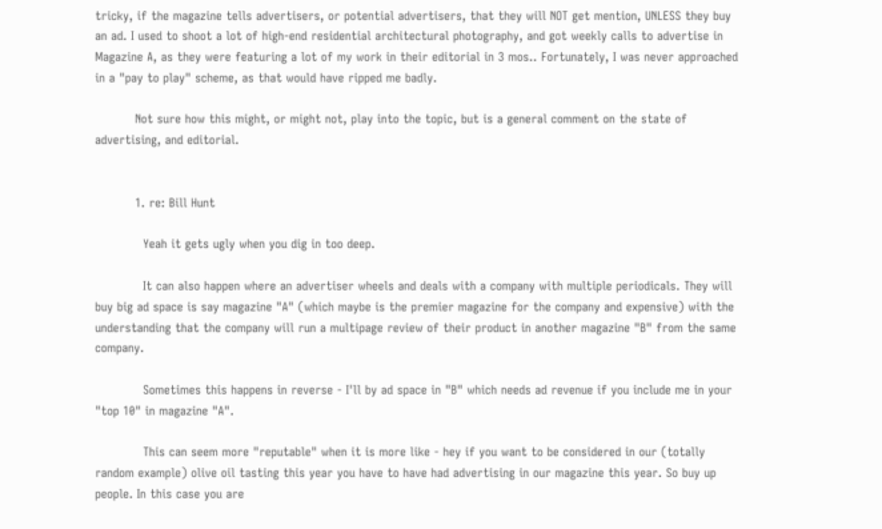tricky, if the magazine tells advertisers, or potential advertisers, that they will NOT get mention, UNLESS they buy an ad. I used to shoot a lot of high-end residential architectural photography, and got weekly calls to advertise in Magazine A, as they were featuring a lot of my work in their editorial in 3 mos.. Fortunately, I was never approached in a "pay to play" scheme, as that would have ripped me badly.

          Not sure how this might, or might not, play into the topic, but is a general comment on the state of advertising, and editorial.


          1. re: Bill Hunt

            Yeah it gets ugly when you dig in too deep.

            It can also happen where an advertiser wheels and deals with a company with multiple periodicals. They will buy big ad space is say magazine "A" (which maybe is the premier magazine for the company and expensive) with the understanding that the company will run a multipage review of their product in another magazine "B" from the same company.

            Sometimes this happens in reverse - I'll by ad space in "B" which needs ad revenue if you include me in your "top 10" in magazine "A".

            This can seem more "reputable" when it is more like - hey if you want to be considered in our (totally random example) olive oil tasting this year you have to have had advertising in our magazine this year. So buy up people. In this case you are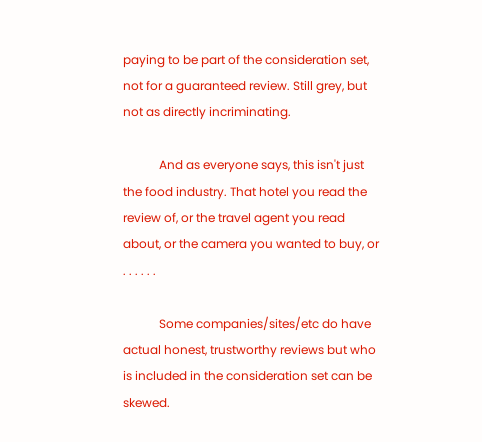paying to be part of the consideration set, not for a guaranteed review. Still grey, but not as directly incriminating.

            And as everyone says, this isn't just the food industry. That hotel you read the review of, or the travel agent you read about, or the camera you wanted to buy, or . . . . . .

            Some companies/sites/etc do have actual honest, trustworthy reviews but who is included in the consideration set can be skewed.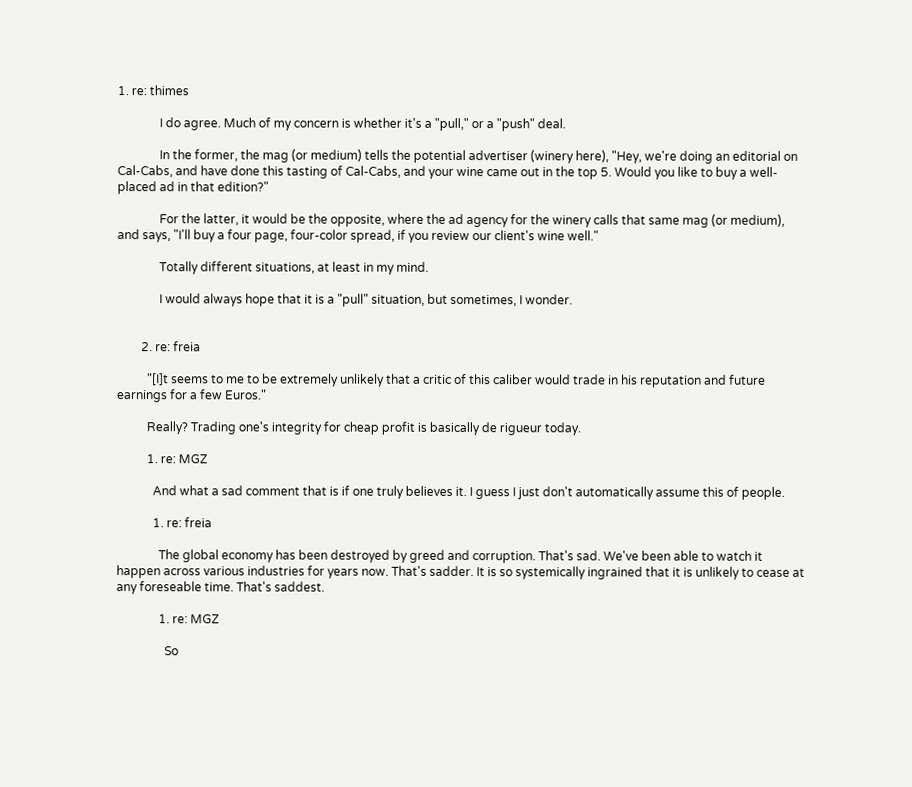1. re: thimes

              I do agree. Much of my concern is whether it's a "pull," or a "push" deal.

              In the former, the mag (or medium) tells the potential advertiser (winery here), "Hey, we're doing an editorial on Cal-Cabs, and have done this tasting of Cal-Cabs, and your wine came out in the top 5. Would you like to buy a well-placed ad in that edition?"

              For the latter, it would be the opposite, where the ad agency for the winery calls that same mag (or medium), and says, "I'll buy a four page, four-color spread, if you review our client's wine well."

              Totally different situations, at least in my mind.

              I would always hope that it is a "pull" situation, but sometimes, I wonder.


        2. re: freia

          "[I]t seems to me to be extremely unlikely that a critic of this caliber would trade in his reputation and future earnings for a few Euros."

          Really? Trading one's integrity for cheap profit is basically de rigueur today.

          1. re: MGZ

            And what a sad comment that is if one truly believes it. I guess I just don't automatically assume this of people.

            1. re: freia

              The global economy has been destroyed by greed and corruption. That's sad. We've been able to watch it happen across various industries for years now. That's sadder. It is so systemically ingrained that it is unlikely to cease at any foreseable time. That's saddest.

              1. re: MGZ

                So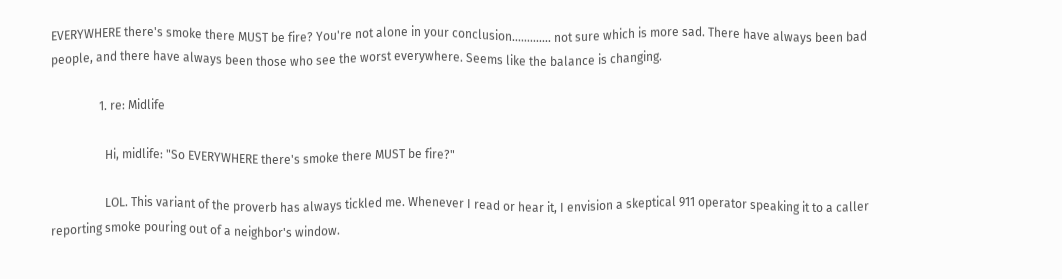EVERYWHERE there's smoke there MUST be fire? You're not alone in your conclusion............. not sure which is more sad. There have always been bad people, and there have always been those who see the worst everywhere. Seems like the balance is changing.

                1. re: Midlife

                  Hi, midlife: "So EVERYWHERE there's smoke there MUST be fire?"

                  LOL. This variant of the proverb has always tickled me. Whenever I read or hear it, I envision a skeptical 911 operator speaking it to a caller reporting smoke pouring out of a neighbor's window.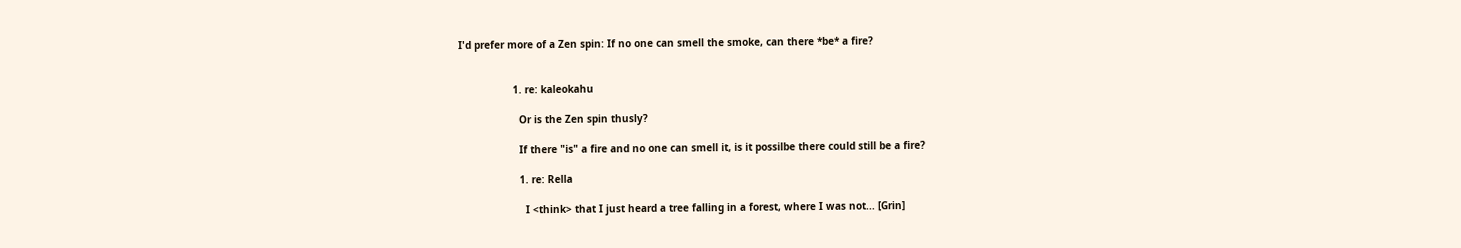I'd prefer more of a Zen spin: If no one can smell the smoke, can there *be* a fire?


                  1. re: kaleokahu

                    Or is the Zen spin thusly?

                    If there "is" a fire and no one can smell it, is it possilbe there could still be a fire?

                    1. re: Rella

                      I <think> that I just heard a tree falling in a forest, where I was not... [Grin]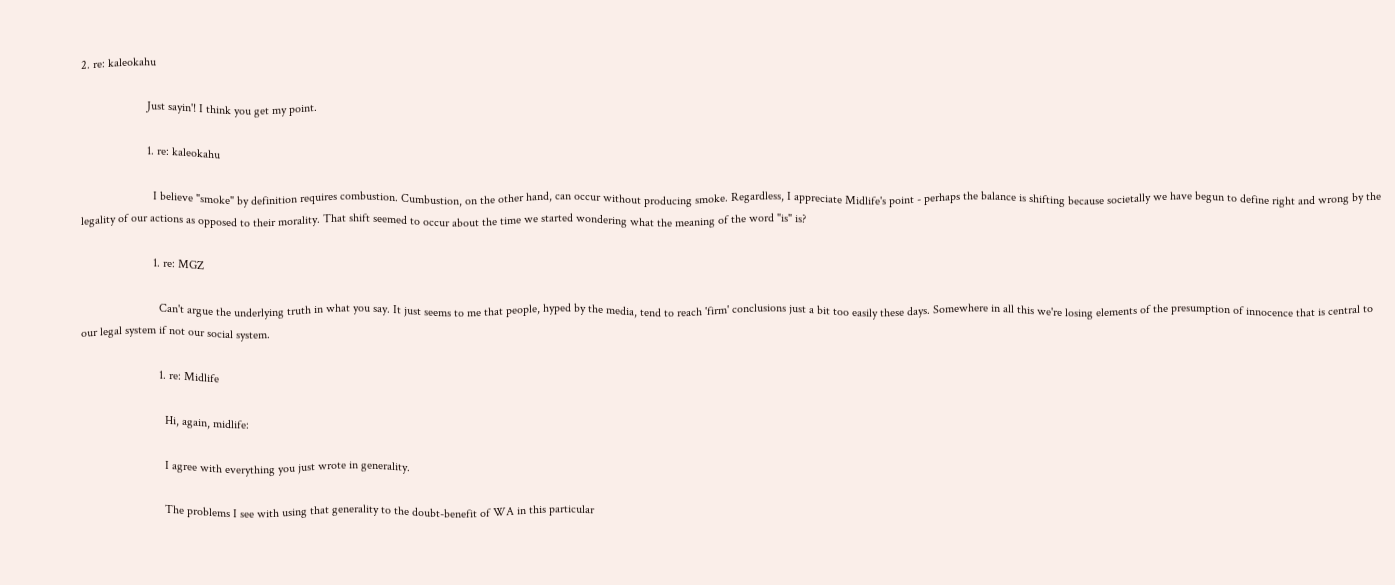2. re: kaleokahu

                      Just sayin'! I think you get my point.

                      1. re: kaleokahu

                        I believe "smoke" by definition requires combustion. Cumbustion, on the other hand, can occur without producing smoke. Regardless, I appreciate Midlife's point - perhaps the balance is shifting because societally we have begun to define right and wrong by the legality of our actions as opposed to their morality. That shift seemed to occur about the time we started wondering what the meaning of the word "is" is?

                        1. re: MGZ

                          Can't argue the underlying truth in what you say. It just seems to me that people, hyped by the media, tend to reach 'firm' conclusions just a bit too easily these days. Somewhere in all this we're losing elements of the presumption of innocence that is central to our legal system if not our social system.

                          1. re: Midlife

                            Hi, again, midlife:

                            I agree with everything you just wrote in generality.

                            The problems I see with using that generality to the doubt-benefit of WA in this particular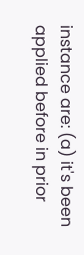instance are: (a) it's been applied before in prior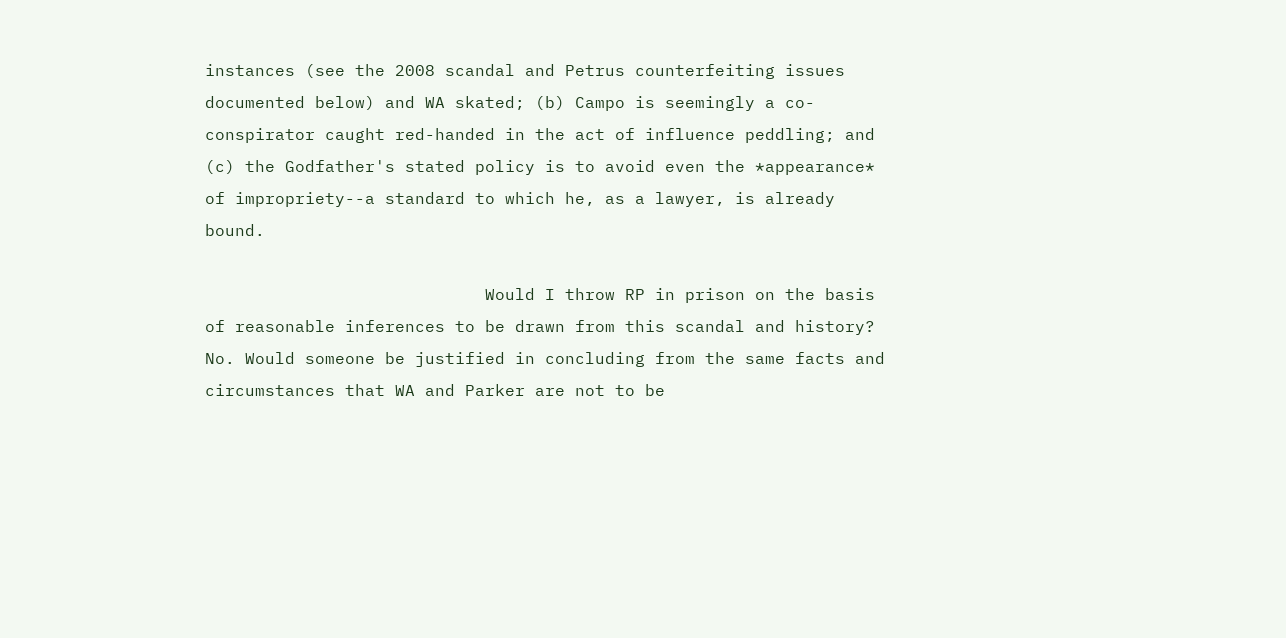instances (see the 2008 scandal and Petrus counterfeiting issues documented below) and WA skated; (b) Campo is seemingly a co-conspirator caught red-handed in the act of influence peddling; and (c) the Godfather's stated policy is to avoid even the *appearance* of impropriety--a standard to which he, as a lawyer, is already bound.

                            Would I throw RP in prison on the basis of reasonable inferences to be drawn from this scandal and history? No. Would someone be justified in concluding from the same facts and circumstances that WA and Parker are not to be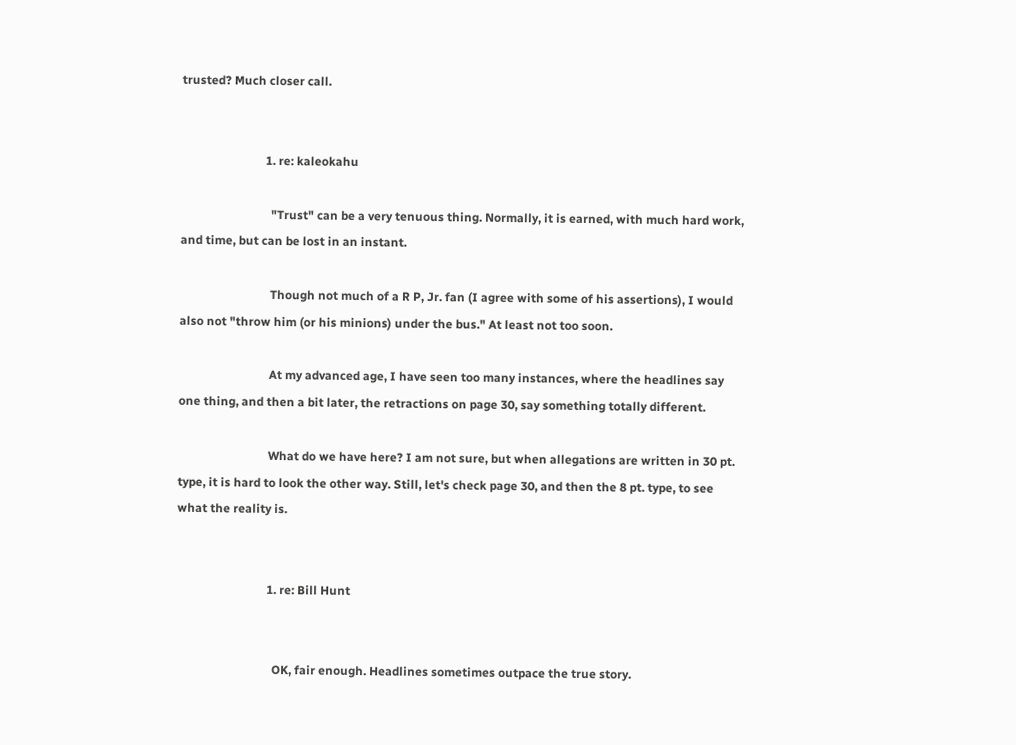trusted? Much closer call.


                            1. re: kaleokahu

                              "Trust" can be a very tenuous thing. Normally, it is earned, with much hard work, and time, but can be lost in an instant.

                              Though not much of a R P, Jr. fan (I agree with some of his assertions), I would also not "throw him (or his minions) under the bus." At least not too soon.

                              At my advanced age, I have seen too many instances, where the headlines say one thing, and then a bit later, the retractions on page 30, say something totally different.

                              What do we have here? I am not sure, but when allegations are written in 30 pt. type, it is hard to look the other way. Still, let's check page 30, and then the 8 pt. type, to see what the reality is.


                              1. re: Bill Hunt


                                OK, fair enough. Headlines sometimes outpace the true story.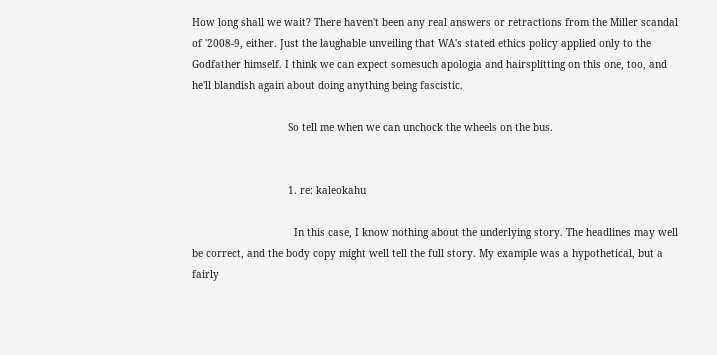How long shall we wait? There haven't been any real answers or retractions from the Miller scandal of '2008-9, either. Just the laughable unveiling that WA's stated ethics policy applied only to the Godfather himself. I think we can expect somesuch apologia and hairsplitting on this one, too, and he'll blandish again about doing anything being fascistic.

                                So tell me when we can unchock the wheels on the bus.


                                1. re: kaleokahu

                                  In this case, I know nothing about the underlying story. The headlines may well be correct, and the body copy might well tell the full story. My example was a hypothetical, but a fairly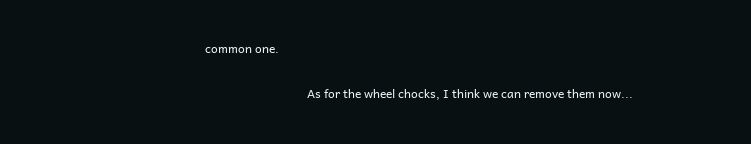common one.

                                  As for the wheel chocks, I think we can remove them now...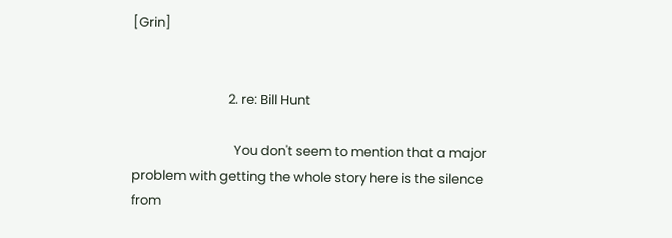[Grin]


                                2. re: Bill Hunt

                                  You don't seem to mention that a major problem with getting the whole story here is the silence from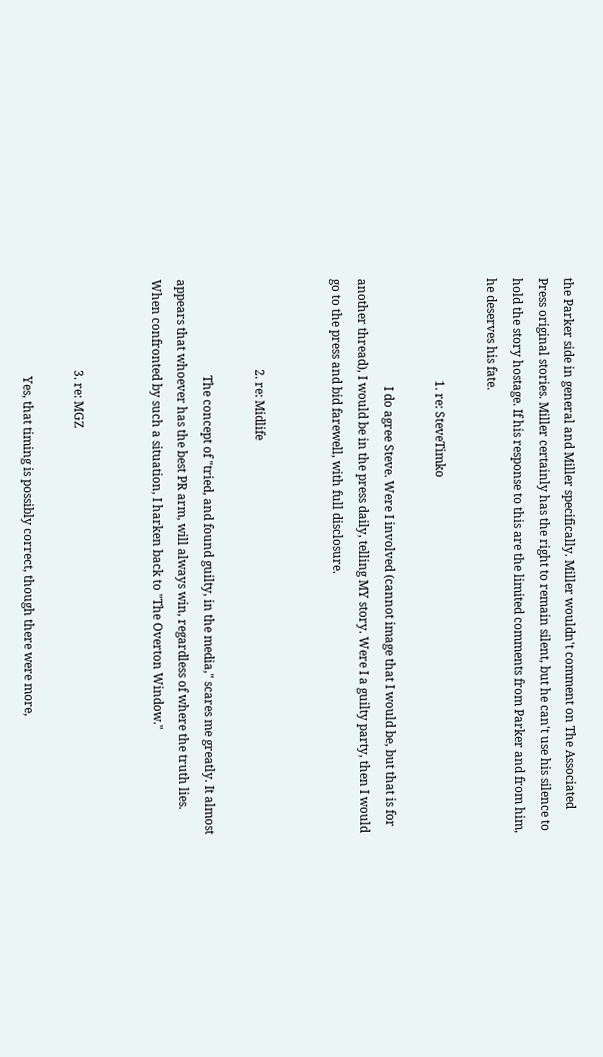the Parker side in general and Miller specifically. Miller wouldn't comment on The Associated Press original stories. Miller certainly has the right to remain silent, but he can't use his silence to hold the story hostage. If his response to this are the limited comments from Parker and from him, he deserves his fate.

                                  1. re: SteveTimko

                                    I do agree Steve. Were I involved (cannot image that I would be, but that is for another thread), I would be in the press daily, telling MY story. Were I a guilty party, then I would go to the press and bid farewell, with full disclosure.


                              2. re: Midlife

                                The concept of "tried, and found guilty, in the media," scares me greatly. It almost appears that whoever has the best PR arm, will always win, regardless of where the truth lies. When confronted by such a situation, I harken back to "The Overton Window."


                              3. re: MGZ

                                Yes, that timing is possibly correct, though there were more,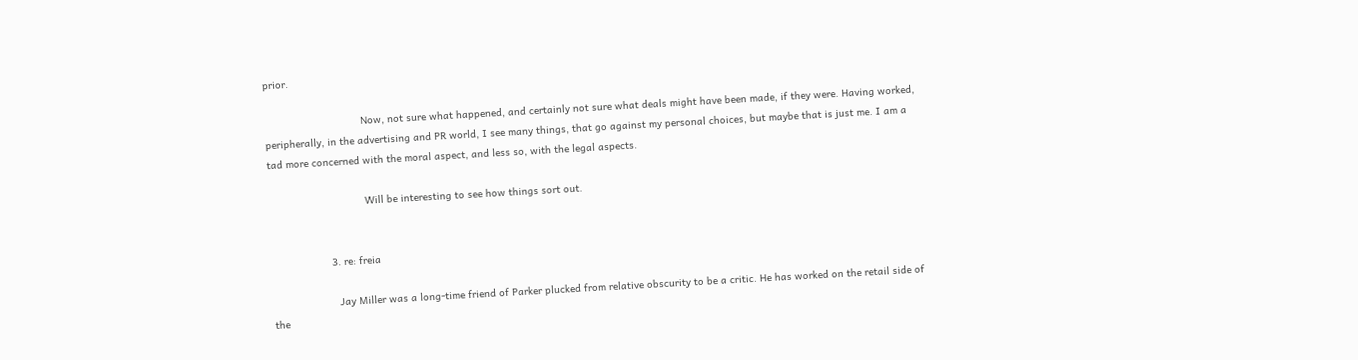prior.

                                Now, not sure what happened, and certainly not sure what deals might have been made, if they were. Having worked, peripherally, in the advertising and PR world, I see many things, that go against my personal choices, but maybe that is just me. I am a tad more concerned with the moral aspect, and less so, with the legal aspects.

                                Will be interesting to see how things sort out.


                    3. re: freia

                      Jay Miller was a long-time friend of Parker plucked from relative obscurity to be a critic. He has worked on the retail side of the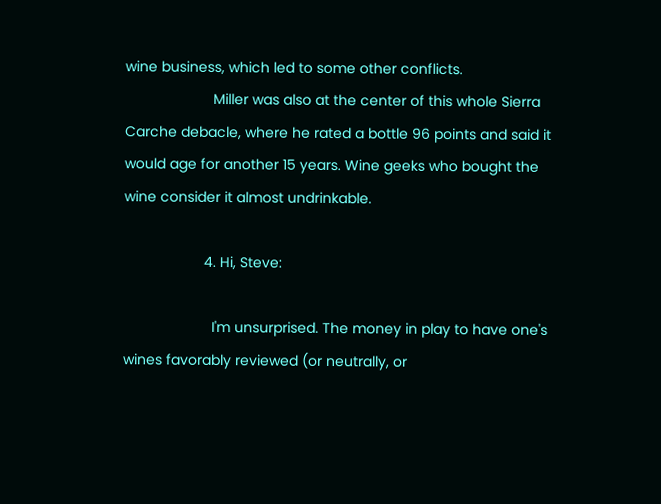wine business, which led to some other conflicts.
                      Miller was also at the center of this whole Sierra Carche debacle, where he rated a bottle 96 points and said it would age for another 15 years. Wine geeks who bought the wine consider it almost undrinkable.

                    4. Hi, Steve:

                      I'm unsurprised. The money in play to have one's wines favorably reviewed (or neutrally, or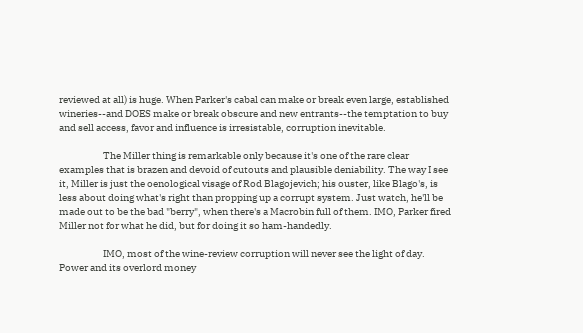reviewed at all) is huge. When Parker's cabal can make or break even large, established wineries--and DOES make or break obscure and new entrants--the temptation to buy and sell access, favor and influence is irresistable, corruption inevitable.

                      The Miller thing is remarkable only because it's one of the rare clear examples that is brazen and devoid of cutouts and plausible deniability. The way I see it, Miller is just the oenological visage of Rod Blagojevich; his ouster, like Blago's, is less about doing what's right than propping up a corrupt system. Just watch, he'll be made out to be the bad "berry", when there's a Macrobin full of them. IMO, Parker fired Miller not for what he did, but for doing it so ham-handedly.

                      IMO, most of the wine-review corruption will never see the light of day. Power and its overlord money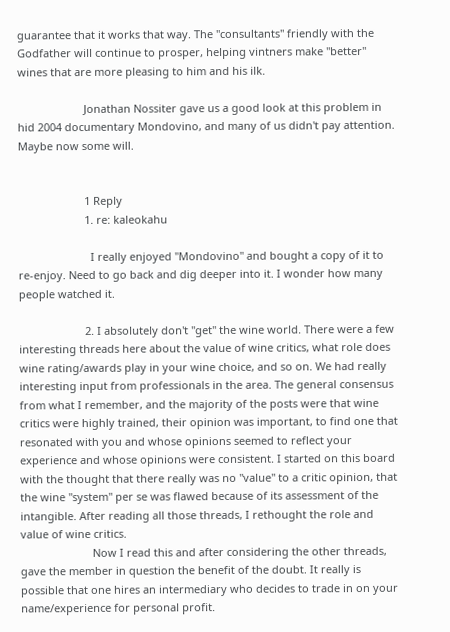guarantee that it works that way. The "consultants" friendly with the Godfather will continue to prosper, helping vintners make "better" wines that are more pleasing to him and his ilk.

                      Jonathan Nossiter gave us a good look at this problem in hid 2004 documentary Mondovino, and many of us didn't pay attention. Maybe now some will.


                      1 Reply
                      1. re: kaleokahu

                        I really enjoyed "Mondovino" and bought a copy of it to re-enjoy. Need to go back and dig deeper into it. I wonder how many people watched it.

                      2. I absolutely don't "get" the wine world. There were a few interesting threads here about the value of wine critics, what role does wine rating/awards play in your wine choice, and so on. We had really interesting input from professionals in the area. The general consensus from what I remember, and the majority of the posts were that wine critics were highly trained, their opinion was important, to find one that resonated with you and whose opinions seemed to reflect your experience and whose opinions were consistent. I started on this board with the thought that there really was no "value" to a critic opinion, that the wine "system" per se was flawed because of its assessment of the intangible. After reading all those threads, I rethought the role and value of wine critics.
                        Now I read this and after considering the other threads, gave the member in question the benefit of the doubt. It really is possible that one hires an intermediary who decides to trade in on your name/experience for personal profit.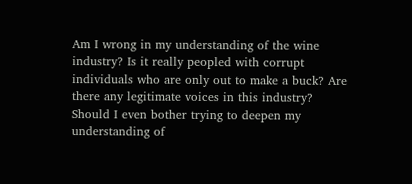Am I wrong in my understanding of the wine industry? Is it really peopled with corrupt individuals who are only out to make a buck? Are there any legitimate voices in this industry? Should I even bother trying to deepen my understanding of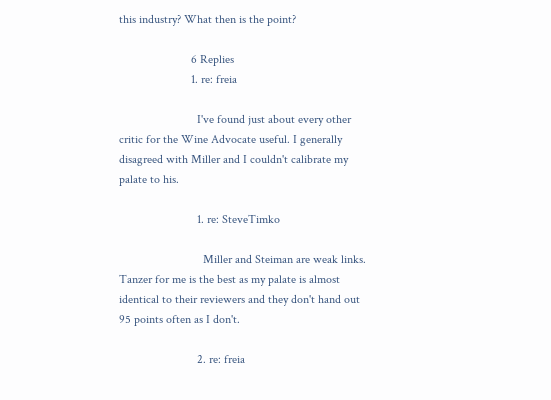this industry? What then is the point?

                        6 Replies
                        1. re: freia

                          I've found just about every other critic for the Wine Advocate useful. I generally disagreed with Miller and I couldn't calibrate my palate to his.

                          1. re: SteveTimko

                            Miller and Steiman are weak links. Tanzer for me is the best as my palate is almost identical to their reviewers and they don't hand out 95 points often as I don't.

                          2. re: freia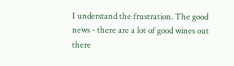I understand the frustration. The good news - there are a lot of good wines out there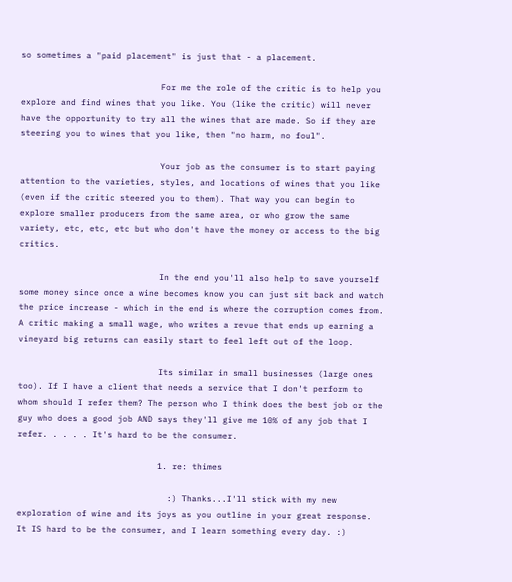so sometimes a "paid placement" is just that - a placement.

                            For me the role of the critic is to help you explore and find wines that you like. You (like the critic) will never have the opportunity to try all the wines that are made. So if they are steering you to wines that you like, then "no harm, no foul".

                            Your job as the consumer is to start paying attention to the varieties, styles, and locations of wines that you like (even if the critic steered you to them). That way you can begin to explore smaller producers from the same area, or who grow the same variety, etc, etc, etc but who don't have the money or access to the big critics.

                            In the end you'll also help to save yourself some money since once a wine becomes know you can just sit back and watch the price increase - which in the end is where the corruption comes from. A critic making a small wage, who writes a revue that ends up earning a vineyard big returns can easily start to feel left out of the loop.

                            Its similar in small businesses (large ones too). If I have a client that needs a service that I don't perform to whom should I refer them? The person who I think does the best job or the guy who does a good job AND says they'll give me 10% of any job that I refer. . . . . It's hard to be the consumer.

                            1. re: thimes

                              :) Thanks...I'll stick with my new exploration of wine and its joys as you outline in your great response. It IS hard to be the consumer, and I learn something every day. :)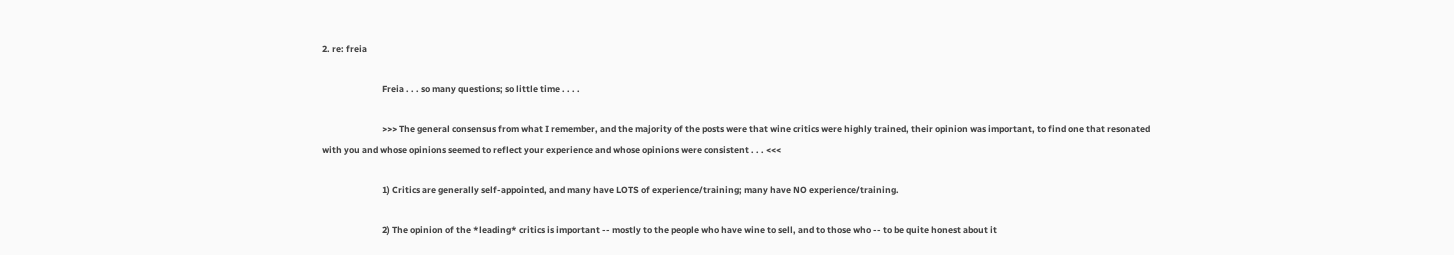2. re: freia

                              Freia . . . so many questions; so little time . . . .

                              >>> The general consensus from what I remember, and the majority of the posts were that wine critics were highly trained, their opinion was important, to find one that resonated with you and whose opinions seemed to reflect your experience and whose opinions were consistent . . . <<<

                              1) Critics are generally self-appointed, and many have LOTS of experience/training; many have NO experience/training.

                              2) The opinion of the *leading* critics is important -- mostly to the people who have wine to sell, and to those who -- to be quite honest about it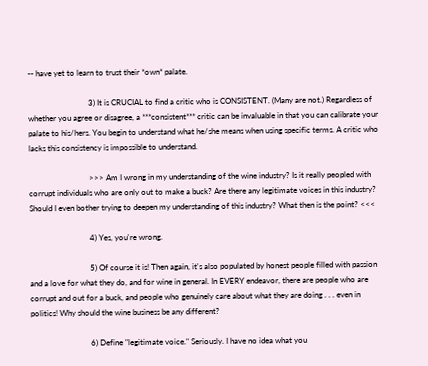-- have yet to learn to trust their *own* palate.

                              3) It is CRUCIAL to find a critic who is CONSISTENT. (Many are not.) Regardless of whether you agree or disagree, a ***consistent*** critic can be invaluable in that you can calibrate your palate to his/hers. You begin to understand what he/she means when using specific terms. A critic who lacks this consistency is impossible to understand.

                              >>> Am I wrong in my understanding of the wine industry? Is it really peopled with corrupt individuals who are only out to make a buck? Are there any legitimate voices in this industry? Should I even bother trying to deepen my understanding of this industry? What then is the point? <<<

                              4) Yes, you're wrong.

                              5) Of course it is! Then again, it's also populated by honest people filled with passion and a love for what they do, and for wine in general. In EVERY endeavor, there are people who are corrupt and out for a buck, and people who genuinely care about what they are doing . . . even in politics! Why should the wine business be any different?

                              6) Define "legitimate voice." Seriously. I have no idea what you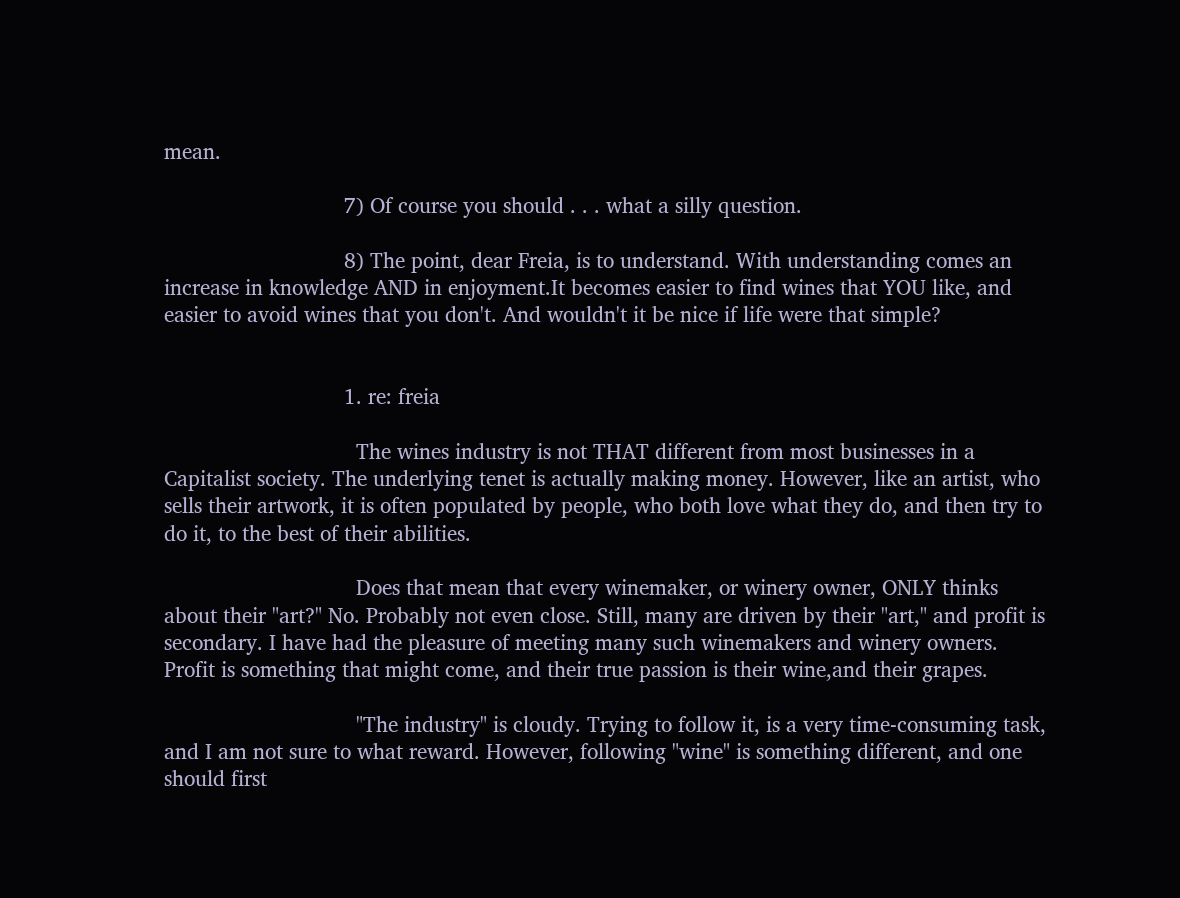mean.

                              7) Of course you should . . . what a silly question.

                              8) The point, dear Freia, is to understand. With understanding comes an increase in knowledge AND in enjoyment.It becomes easier to find wines that YOU like, and easier to avoid wines that you don't. And wouldn't it be nice if life were that simple?


                              1. re: freia

                                The wines industry is not THAT different from most businesses in a Capitalist society. The underlying tenet is actually making money. However, like an artist, who sells their artwork, it is often populated by people, who both love what they do, and then try to do it, to the best of their abilities.

                                Does that mean that every winemaker, or winery owner, ONLY thinks about their "art?" No. Probably not even close. Still, many are driven by their "art," and profit is secondary. I have had the pleasure of meeting many such winemakers and winery owners. Profit is something that might come, and their true passion is their wine,and their grapes.

                                "The industry" is cloudy. Trying to follow it, is a very time-consuming task, and I am not sure to what reward. However, following "wine" is something different, and one should first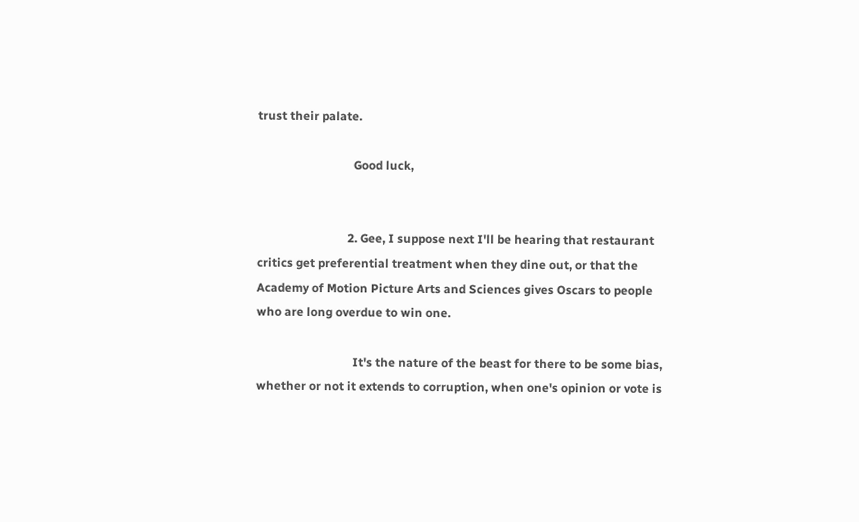trust their palate.

                                Good luck,


                              2. Gee, I suppose next I'll be hearing that restaurant critics get preferential treatment when they dine out, or that the Academy of Motion Picture Arts and Sciences gives Oscars to people who are long overdue to win one.

                                It's the nature of the beast for there to be some bias, whether or not it extends to corruption, when one's opinion or vote is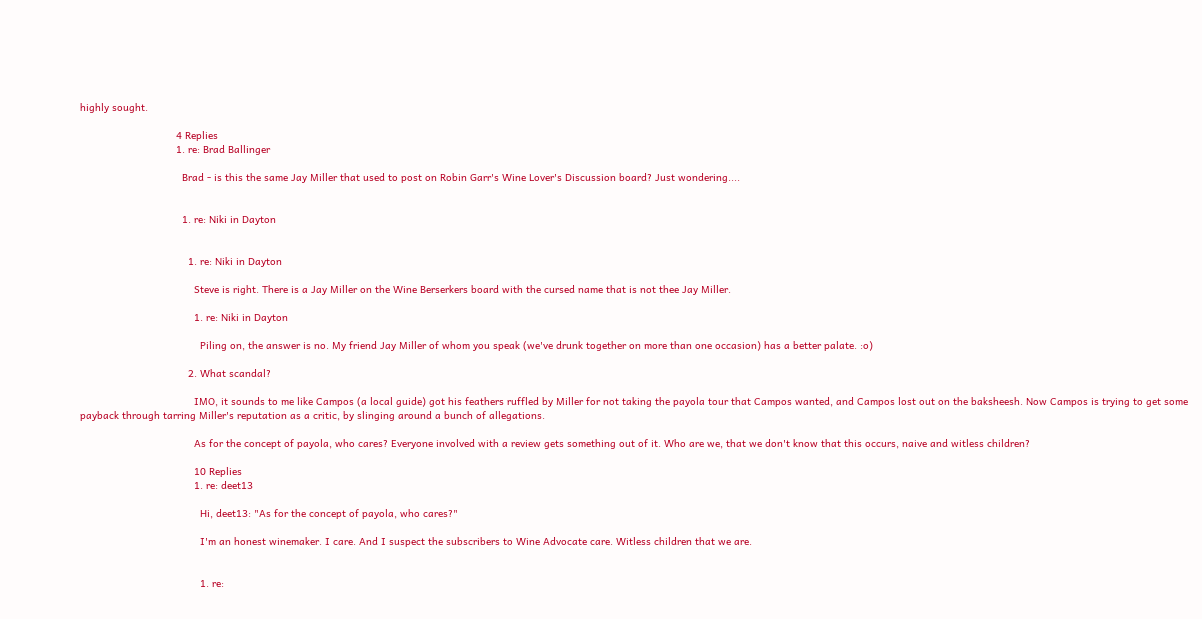highly sought.

                                4 Replies
                                1. re: Brad Ballinger

                                  Brad - is this the same Jay Miller that used to post on Robin Garr's Wine Lover's Discussion board? Just wondering....


                                  1. re: Niki in Dayton


                                    1. re: Niki in Dayton

                                      Steve is right. There is a Jay Miller on the Wine Berserkers board with the cursed name that is not thee Jay Miller.

                                      1. re: Niki in Dayton

                                        Piling on, the answer is no. My friend Jay Miller of whom you speak (we've drunk together on more than one occasion) has a better palate. :o)

                                    2. What scandal?

                                      IMO, it sounds to me like Campos (a local guide) got his feathers ruffled by Miller for not taking the payola tour that Campos wanted, and Campos lost out on the baksheesh. Now Campos is trying to get some payback through tarring Miller's reputation as a critic, by slinging around a bunch of allegations.

                                      As for the concept of payola, who cares? Everyone involved with a review gets something out of it. Who are we, that we don't know that this occurs, naive and witless children?

                                      10 Replies
                                      1. re: deet13

                                        Hi, deet13: "As for the concept of payola, who cares?"

                                        I'm an honest winemaker. I care. And I suspect the subscribers to Wine Advocate care. Witless children that we are.


                                        1. re: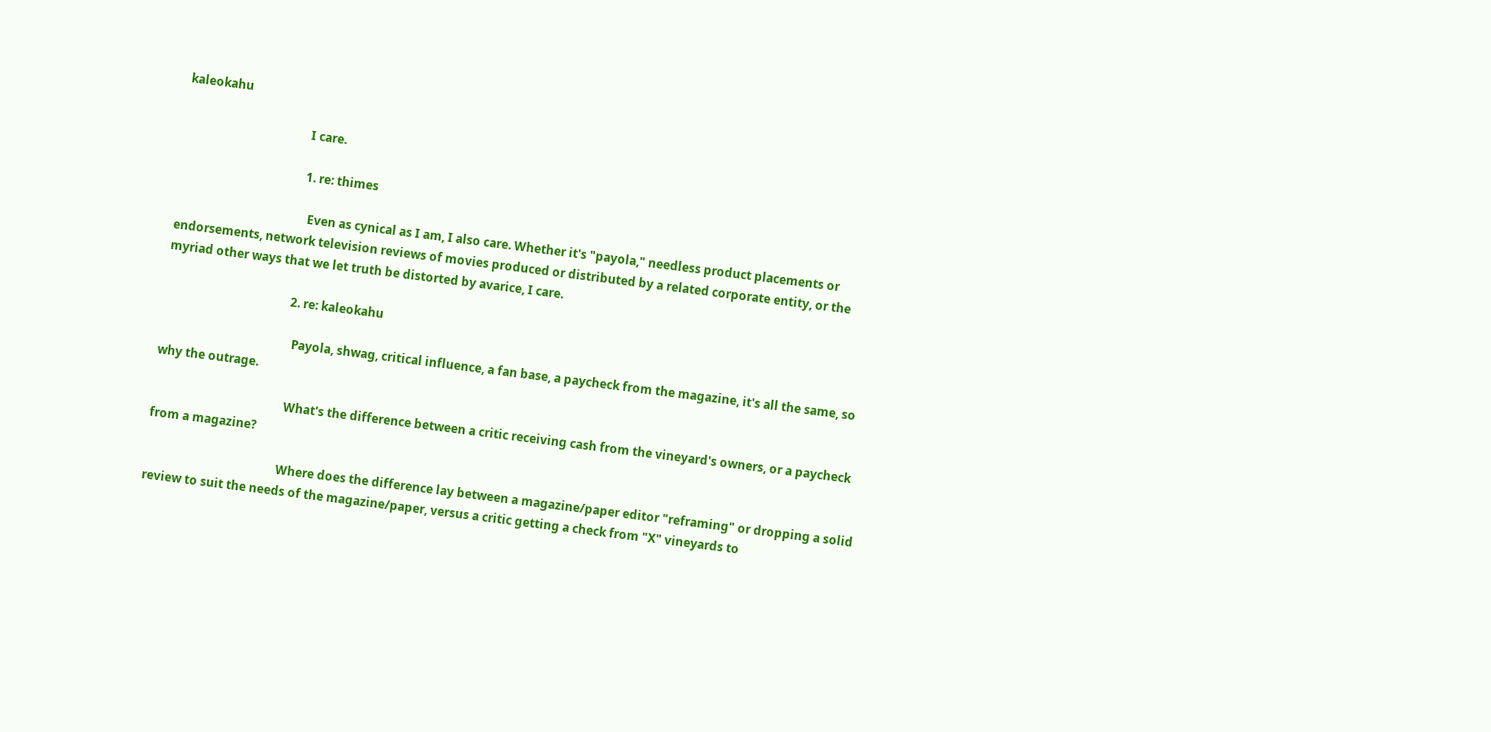kaleokahu

                                          I care.

                                          1. re: thimes

                                            Even as cynical as I am, I also care. Whether it's "payola," needless product placements or endorsements, network television reviews of movies produced or distributed by a related corporate entity, or the myriad other ways that we let truth be distorted by avarice, I care.

                                          2. re: kaleokahu

                                            Payola, shwag, critical influence, a fan base, a paycheck from the magazine, it's all the same, so why the outrage.

                                            What's the difference between a critic receiving cash from the vineyard's owners, or a paycheck from a magazine?

                                            Where does the difference lay between a magazine/paper editor "reframing" or dropping a solid review to suit the needs of the magazine/paper, versus a critic getting a check from "X" vineyards to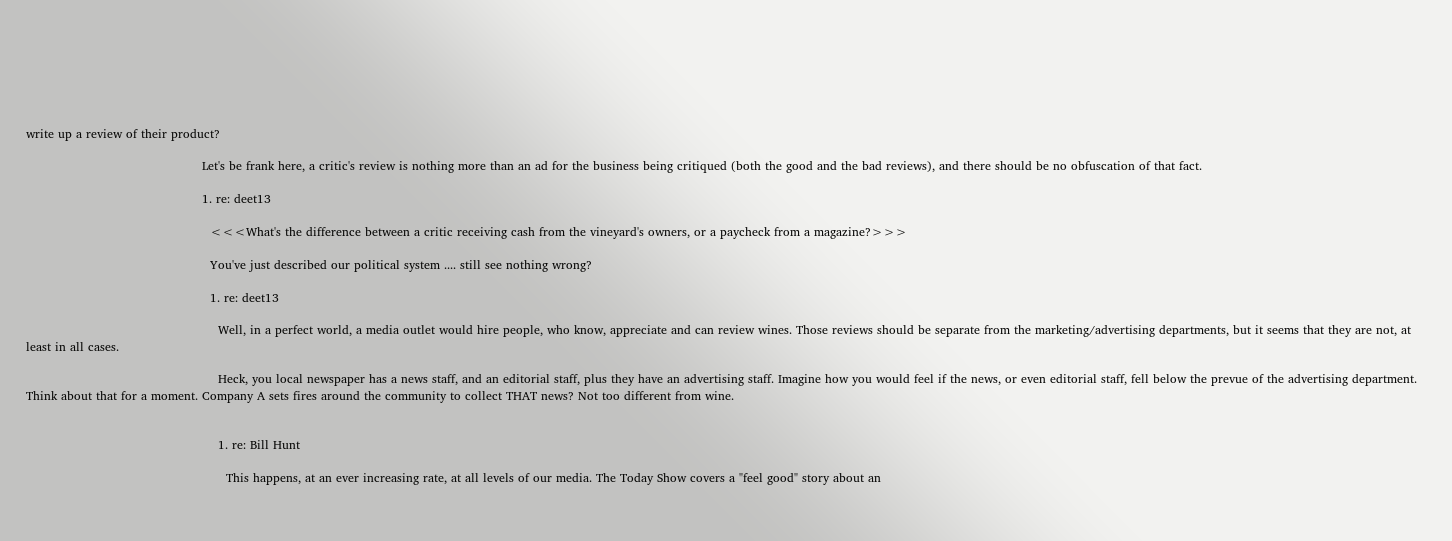write up a review of their product?

                                            Let's be frank here, a critic's review is nothing more than an ad for the business being critiqued (both the good and the bad reviews), and there should be no obfuscation of that fact.

                                            1. re: deet13

                                              <<<What's the difference between a critic receiving cash from the vineyard's owners, or a paycheck from a magazine?>>>

                                              You've just described our political system .... still see nothing wrong?

                                              1. re: deet13

                                                Well, in a perfect world, a media outlet would hire people, who know, appreciate and can review wines. Those reviews should be separate from the marketing/advertising departments, but it seems that they are not, at least in all cases.

                                                Heck, you local newspaper has a news staff, and an editorial staff, plus they have an advertising staff. Imagine how you would feel if the news, or even editorial staff, fell below the prevue of the advertising department. Think about that for a moment. Company A sets fires around the community to collect THAT news? Not too different from wine.


                                                1. re: Bill Hunt

                                                  This happens, at an ever increasing rate, at all levels of our media. The Today Show covers a "feel good" story about an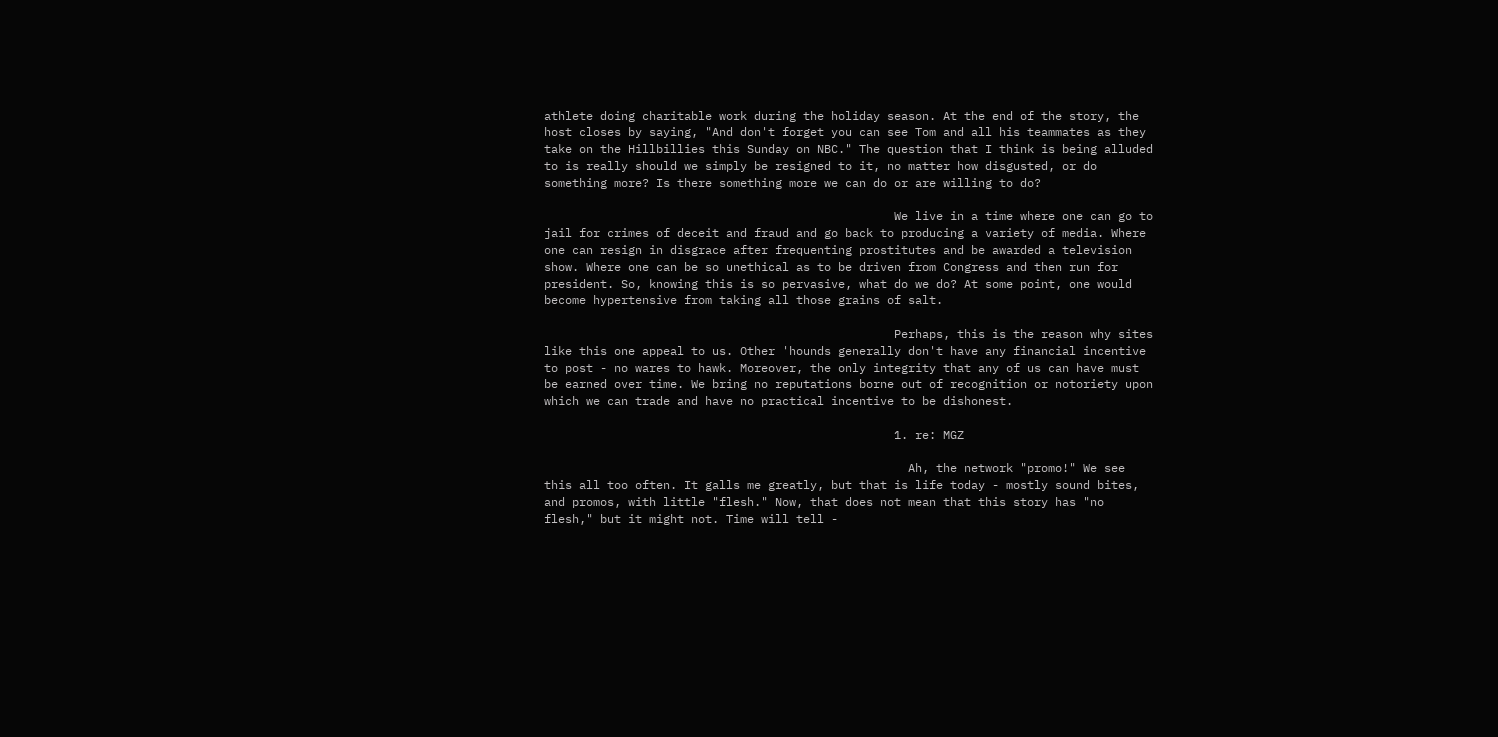athlete doing charitable work during the holiday season. At the end of the story, the host closes by saying, "And don't forget you can see Tom and all his teammates as they take on the Hillbillies this Sunday on NBC." The question that I think is being alluded to is really should we simply be resigned to it, no matter how disgusted, or do something more? Is there something more we can do or are willing to do?

                                                  We live in a time where one can go to jail for crimes of deceit and fraud and go back to producing a variety of media. Where one can resign in disgrace after frequenting prostitutes and be awarded a television show. Where one can be so unethical as to be driven from Congress and then run for president. So, knowing this is so pervasive, what do we do? At some point, one would become hypertensive from taking all those grains of salt.

                                                  Perhaps, this is the reason why sites like this one appeal to us. Other 'hounds generally don't have any financial incentive to post - no wares to hawk. Moreover, the only integrity that any of us can have must be earned over time. We bring no reputations borne out of recognition or notoriety upon which we can trade and have no practical incentive to be dishonest.

                                                  1. re: MGZ

                                                    Ah, the network "promo!" We see this all too often. It galls me greatly, but that is life today - mostly sound bites, and promos, with little "flesh." Now, that does not mean that this story has "no flesh," but it might not. Time will tell -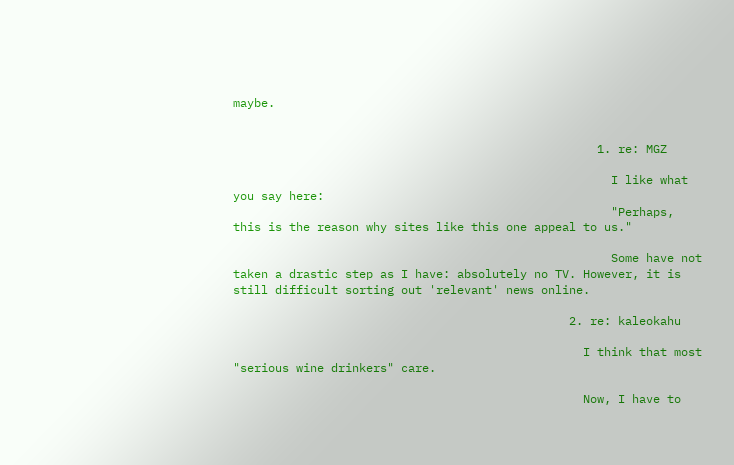maybe.


                                                    1. re: MGZ

                                                      I like what you say here:
                                                      "Perhaps, this is the reason why sites like this one appeal to us."

                                                      Some have not taken a drastic step as I have: absolutely no TV. However, it is still difficult sorting out 'relevant' news online.

                                                2. re: kaleokahu

                                                  I think that most "serious wine drinkers" care.

                                                  Now, I have to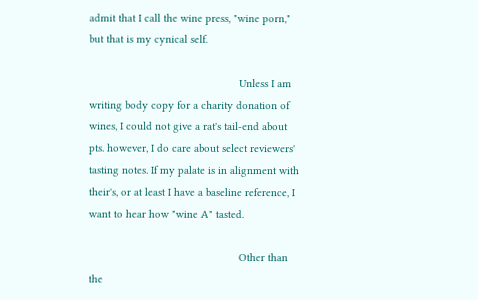admit that I call the wine press, "wine porn," but that is my cynical self.

                                                  Unless I am writing body copy for a charity donation of wines, I could not give a rat's tail-end about pts. however, I do care about select reviewers' tasting notes. If my palate is in alignment with their's, or at least I have a baseline reference, I want to hear how "wine A" tasted.

                                                  Other than the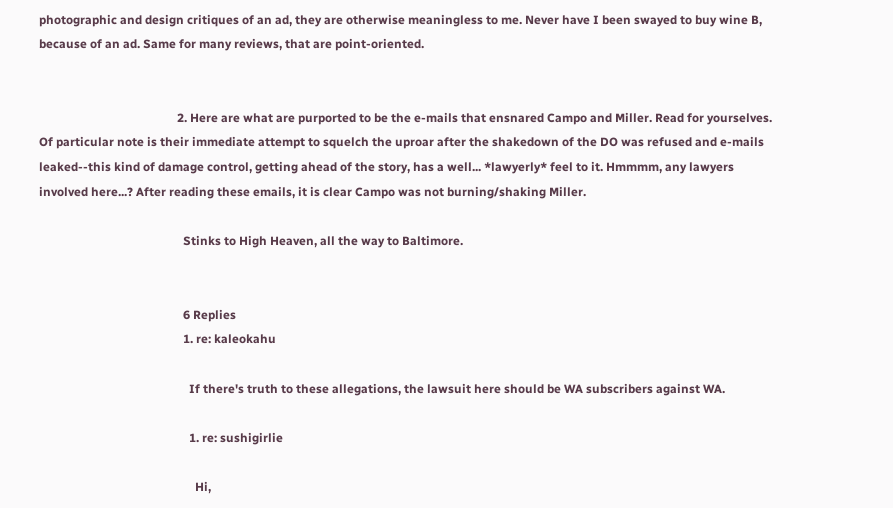photographic and design critiques of an ad, they are otherwise meaningless to me. Never have I been swayed to buy wine B, because of an ad. Same for many reviews, that are point-oriented.


                                              2. Here are what are purported to be the e-mails that ensnared Campo and Miller. Read for yourselves. Of particular note is their immediate attempt to squelch the uproar after the shakedown of the DO was refused and e-mails leaked--this kind of damage control, getting ahead of the story, has a well... *lawyerly* feel to it. Hmmmm, any lawyers involved here...? After reading these emails, it is clear Campo was not burning/shaking Miller.

                                                Stinks to High Heaven, all the way to Baltimore.


                                                6 Replies
                                                1. re: kaleokahu

                                                  If there's truth to these allegations, the lawsuit here should be WA subscribers against WA.

                                                  1. re: sushigirlie

                                                    Hi,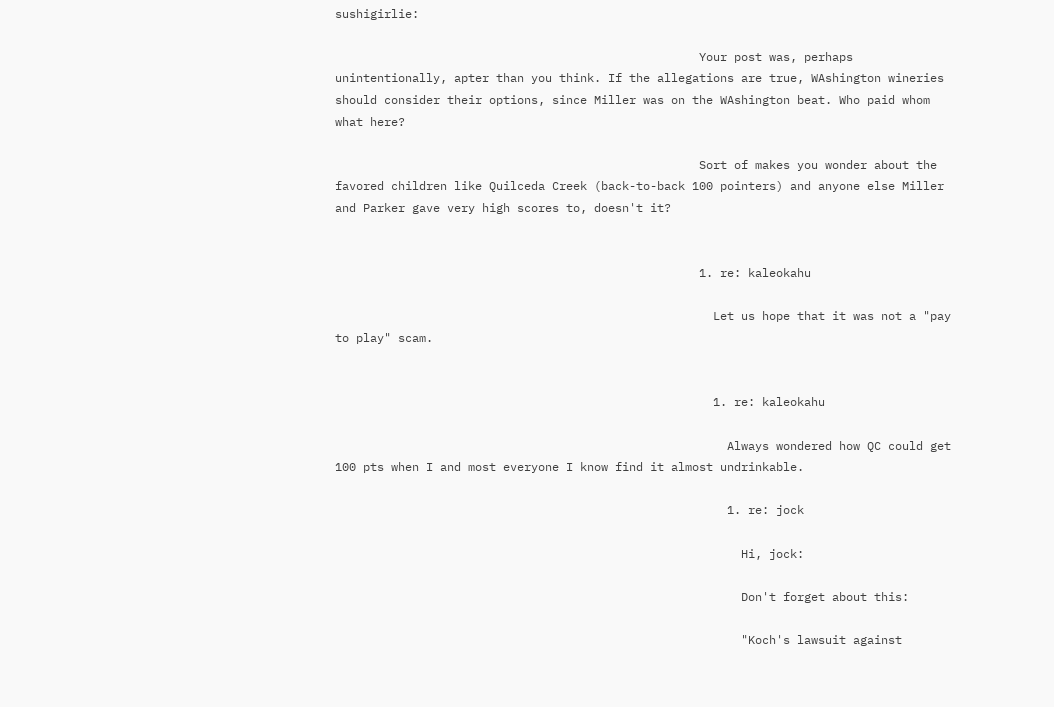sushigirlie:

                                                    Your post was, perhaps unintentionally, apter than you think. If the allegations are true, WAshington wineries should consider their options, since Miller was on the WAshington beat. Who paid whom what here?

                                                    Sort of makes you wonder about the favored children like Quilceda Creek (back-to-back 100 pointers) and anyone else Miller and Parker gave very high scores to, doesn't it?


                                                    1. re: kaleokahu

                                                      Let us hope that it was not a "pay to play" scam.


                                                      1. re: kaleokahu

                                                        Always wondered how QC could get 100 pts when I and most everyone I know find it almost undrinkable.

                                                        1. re: jock

                                                          Hi, jock:

                                                          Don't forget about this:

                                                          "Koch's lawsuit against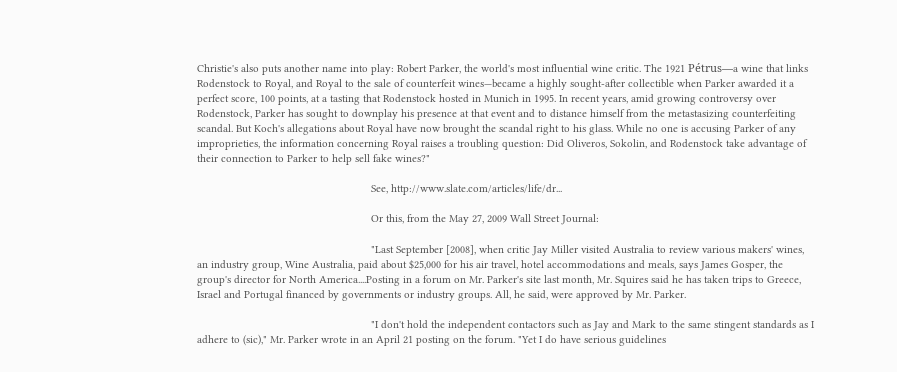Christie's also puts another name into play: Robert Parker, the world's most influential wine critic. The 1921 Pétrus—a wine that links Rodenstock to Royal, and Royal to the sale of counterfeit wines—became a highly sought-after collectible when Parker awarded it a perfect score, 100 points, at a tasting that Rodenstock hosted in Munich in 1995. In recent years, amid growing controversy over Rodenstock, Parker has sought to downplay his presence at that event and to distance himself from the metastasizing counterfeiting scandal. But Koch's allegations about Royal have now brought the scandal right to his glass. While no one is accusing Parker of any improprieties, the information concerning Royal raises a troubling question: Did Oliveros, Sokolin, and Rodenstock take advantage of their connection to Parker to help sell fake wines?"

                                                          See, http://www.slate.com/articles/life/dr...

                                                          Or this, from the May 27, 2009 Wall Street Journal:

                                                          "Last September [2008], when critic Jay Miller visited Australia to review various makers' wines, an industry group, Wine Australia, paid about $25,000 for his air travel, hotel accommodations and meals, says James Gosper, the group's director for North America....Posting in a forum on Mr. Parker's site last month, Mr. Squires said he has taken trips to Greece, Israel and Portugal financed by governments or industry groups. All, he said, were approved by Mr. Parker.

                                                          "I don't hold the independent contactors such as Jay and Mark to the same stingent standards as I adhere to (sic)," Mr. Parker wrote in an April 21 posting on the forum. "Yet I do have serious guidelines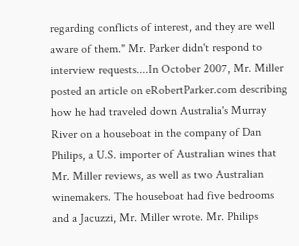regarding conflicts of interest, and they are well aware of them." Mr. Parker didn't respond to interview requests....In October 2007, Mr. Miller posted an article on eRobertParker.com describing how he had traveled down Australia's Murray River on a houseboat in the company of Dan Philips, a U.S. importer of Australian wines that Mr. Miller reviews, as well as two Australian winemakers. The houseboat had five bedrooms and a Jacuzzi, Mr. Miller wrote. Mr. Philips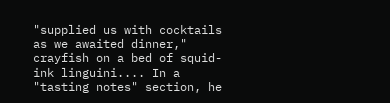"supplied us with cocktails as we awaited dinner," crayfish on a bed of squid-ink linguini.... In a "tasting notes" section, he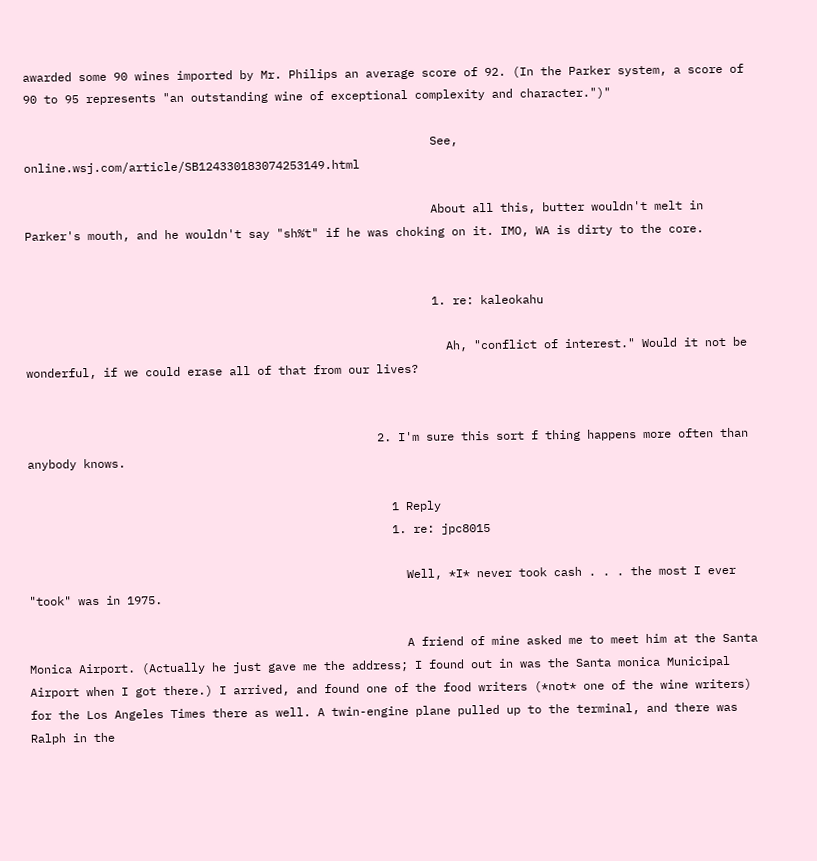awarded some 90 wines imported by Mr. Philips an average score of 92. (In the Parker system, a score of 90 to 95 represents "an outstanding wine of exceptional complexity and character.")"

                                                          See, online.wsj.com/article/SB124330183074253149.html

                                                          About all this, butter wouldn't melt in Parker's mouth, and he wouldn't say "sh%t" if he was choking on it. IMO, WA is dirty to the core.


                                                          1. re: kaleokahu

                                                            Ah, "conflict of interest." Would it not be wonderful, if we could erase all of that from our lives?


                                                  2. I'm sure this sort f thing happens more often than anybody knows.

                                                    1 Reply
                                                    1. re: jpc8015

                                                      Well, *I* never took cash . . . the most I ever "took" was in 1975.

                                                      A friend of mine asked me to meet him at the Santa Monica Airport. (Actually he just gave me the address; I found out in was the Santa monica Municipal Airport when I got there.) I arrived, and found one of the food writers (*not* one of the wine writers) for the Los Angeles Times there as well. A twin-engine plane pulled up to the terminal, and there was Ralph in the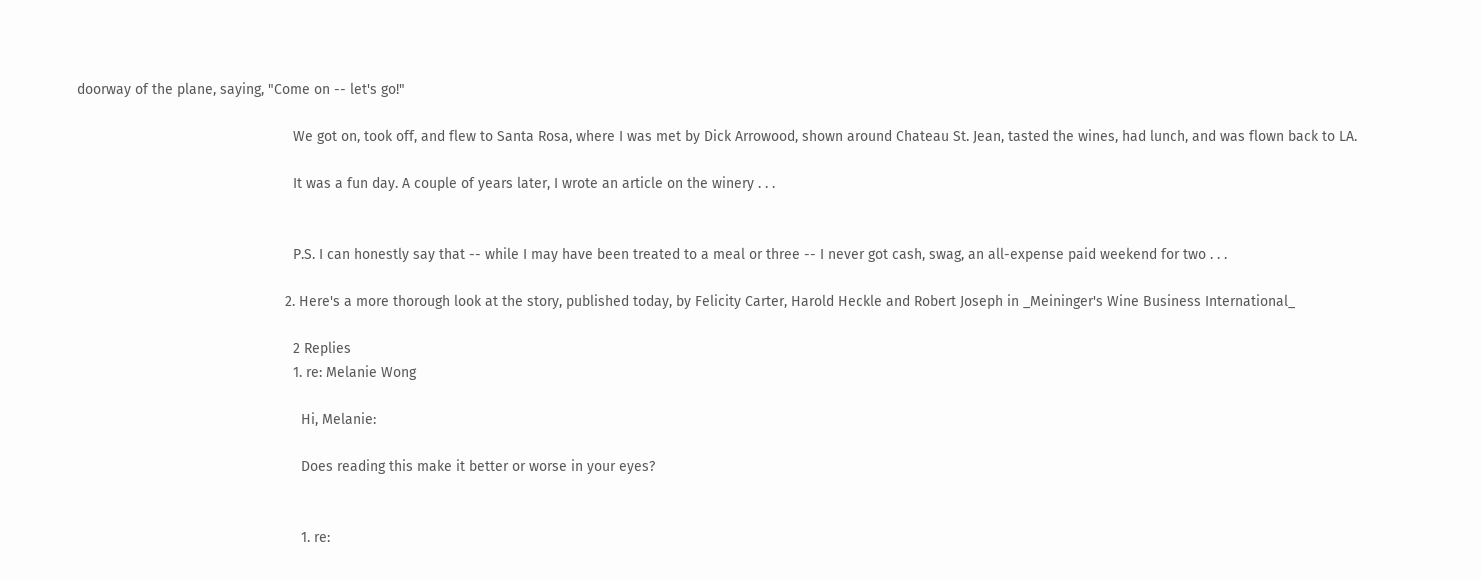doorway of the plane, saying, "Come on -- let's go!"

                                                      We got on, took off, and flew to Santa Rosa, where I was met by Dick Arrowood, shown around Chateau St. Jean, tasted the wines, had lunch, and was flown back to LA.

                                                      It was a fun day. A couple of years later, I wrote an article on the winery . . .


                                                      P.S. I can honestly say that -- while I may have been treated to a meal or three -- I never got cash, swag, an all-expense paid weekend for two . . .

                                                    2. Here's a more thorough look at the story, published today, by Felicity Carter, Harold Heckle and Robert Joseph in _Meininger's Wine Business International_

                                                      2 Replies
                                                      1. re: Melanie Wong

                                                        Hi, Melanie:

                                                        Does reading this make it better or worse in your eyes?


                                                        1. re: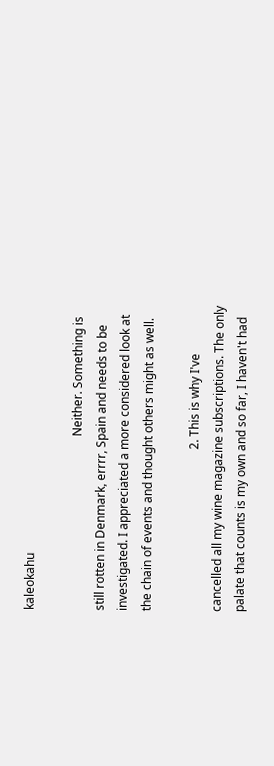kaleokahu

                                                          Neither. Something is still rotten in Denmark, errrr, Spain and needs to be investigated. I appreciated a more considered look at the chain of events and thought others might as well.

                                                      2. This is why I've cancelled all my wine magazine subscriptions. The only palate that counts is my own and so far, I haven't had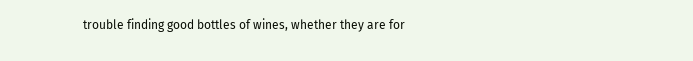trouble finding good bottles of wines, whether they are for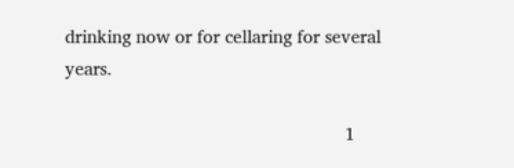drinking now or for cellaring for several years.

                                                        1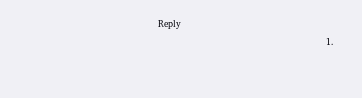Reply
                                                        1.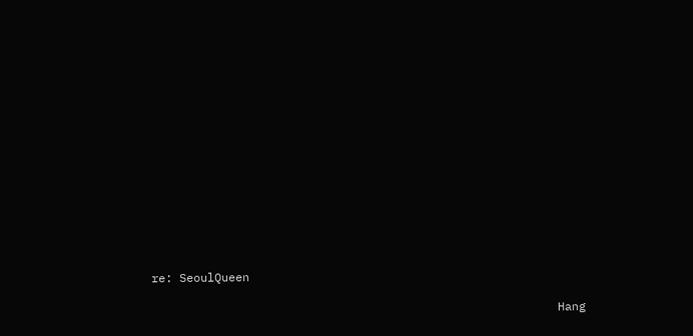re: SeoulQueen

                                                          Hang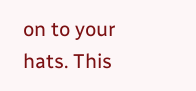on to your hats. This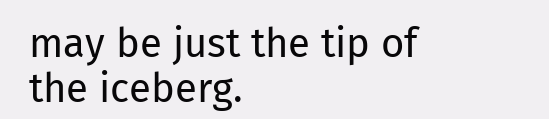may be just the tip of the iceberg.